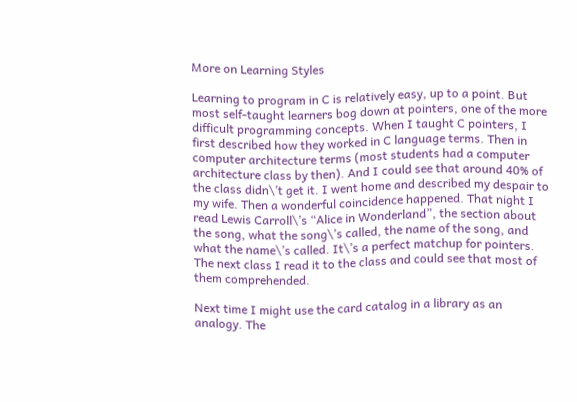More on Learning Styles

Learning to program in C is relatively easy, up to a point. But most self-taught learners bog down at pointers, one of the more difficult programming concepts. When I taught C pointers, I first described how they worked in C language terms. Then in computer architecture terms (most students had a computer architecture class by then). And I could see that around 40% of the class didn\’t get it. I went home and described my despair to my wife. Then a wonderful coincidence happened. That night I read Lewis Carroll\’s “Alice in Wonderland”, the section about the song, what the song\’s called, the name of the song, and what the name\’s called. It\’s a perfect matchup for pointers. The next class I read it to the class and could see that most of them comprehended.

Next time I might use the card catalog in a library as an analogy. The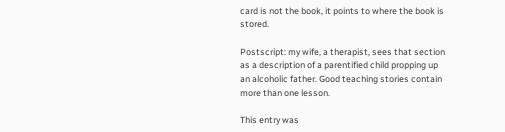card is not the book, it points to where the book is stored.

Postscript: my wife, a therapist, sees that section as a description of a parentified child propping up an alcoholic father. Good teaching stories contain more than one lesson.

This entry was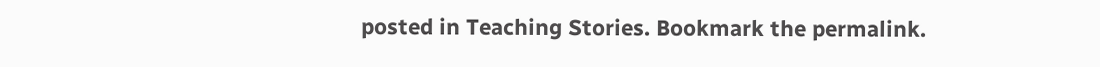posted in Teaching Stories. Bookmark the permalink.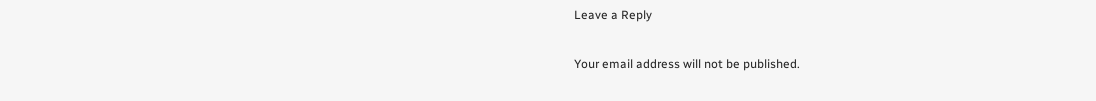Leave a Reply

Your email address will not be published.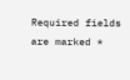Required fields are marked *